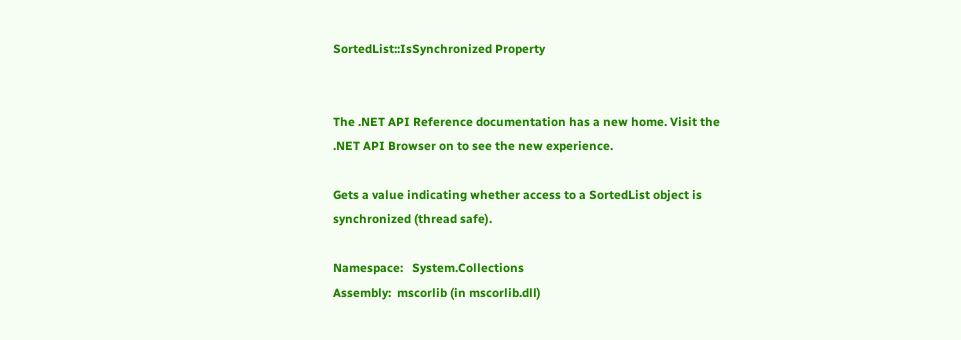SortedList::IsSynchronized Property


The .NET API Reference documentation has a new home. Visit the .NET API Browser on to see the new experience.

Gets a value indicating whether access to a SortedList object is synchronized (thread safe).

Namespace:   System.Collections
Assembly:  mscorlib (in mscorlib.dll)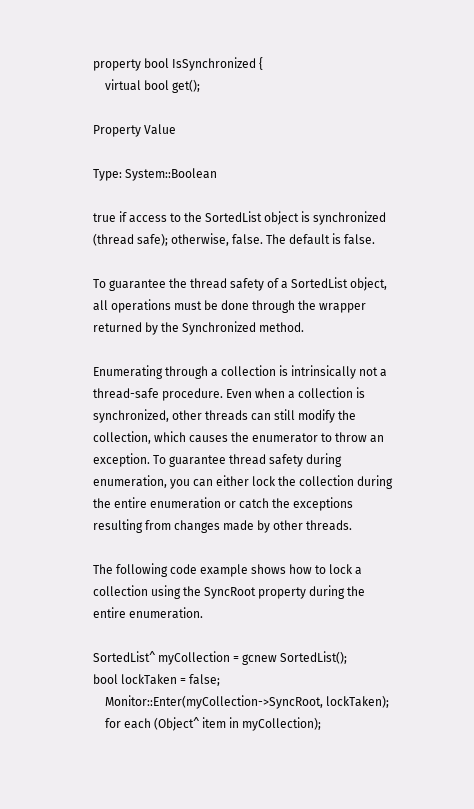property bool IsSynchronized {
    virtual bool get();

Property Value

Type: System::Boolean

true if access to the SortedList object is synchronized (thread safe); otherwise, false. The default is false.

To guarantee the thread safety of a SortedList object, all operations must be done through the wrapper returned by the Synchronized method.

Enumerating through a collection is intrinsically not a thread-safe procedure. Even when a collection is synchronized, other threads can still modify the collection, which causes the enumerator to throw an exception. To guarantee thread safety during enumeration, you can either lock the collection during the entire enumeration or catch the exceptions resulting from changes made by other threads.

The following code example shows how to lock a collection using the SyncRoot property during the entire enumeration.

SortedList^ myCollection = gcnew SortedList();
bool lockTaken = false;
    Monitor::Enter(myCollection->SyncRoot, lockTaken);
    for each (Object^ item in myCollection);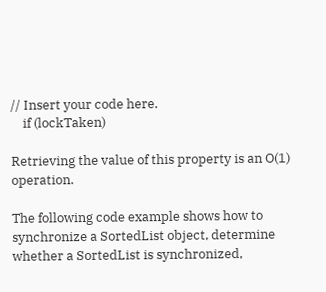// Insert your code here.
    if (lockTaken)

Retrieving the value of this property is an O(1) operation.

The following code example shows how to synchronize a SortedList object, determine whether a SortedList is synchronized,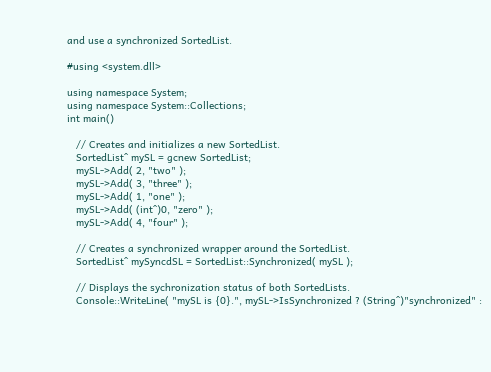and use a synchronized SortedList.

#using <system.dll>

using namespace System;
using namespace System::Collections;
int main()

   // Creates and initializes a new SortedList.
   SortedList^ mySL = gcnew SortedList;
   mySL->Add( 2, "two" );
   mySL->Add( 3, "three" );
   mySL->Add( 1, "one" );
   mySL->Add( (int^)0, "zero" );
   mySL->Add( 4, "four" );

   // Creates a synchronized wrapper around the SortedList.
   SortedList^ mySyncdSL = SortedList::Synchronized( mySL );

   // Displays the sychronization status of both SortedLists.
   Console::WriteLine( "mySL is {0}.", mySL->IsSynchronized ? (String^)"synchronized" :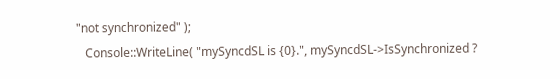"not synchronized" );
   Console::WriteLine( "mySyncdSL is {0}.", mySyncdSL->IsSynchronized ?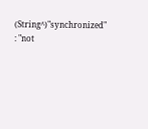(String^)"synchronized" : "not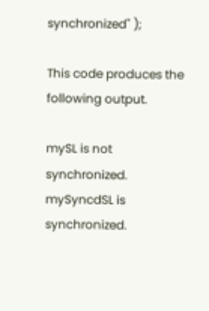synchronized" );

This code produces the following output.

mySL is not synchronized.
mySyncdSL is synchronized.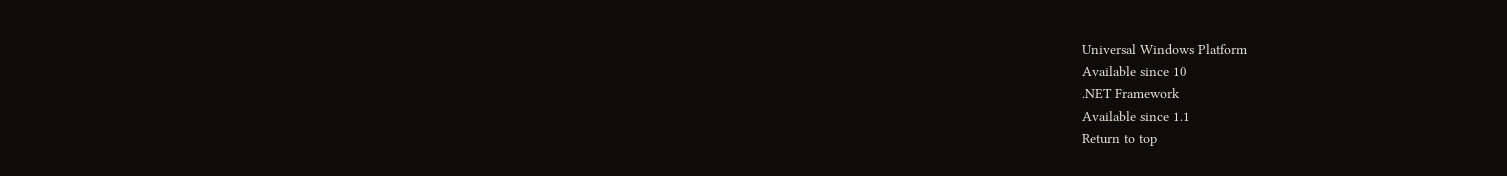Universal Windows Platform
Available since 10
.NET Framework
Available since 1.1
Return to top